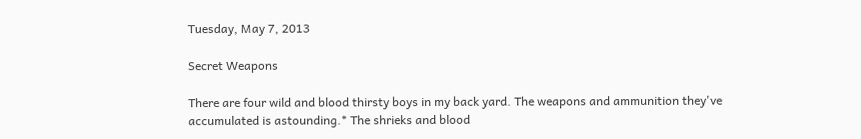Tuesday, May 7, 2013

Secret Weapons

There are four wild and blood thirsty boys in my back yard. The weapons and ammunition they've accumulated is astounding.* The shrieks and blood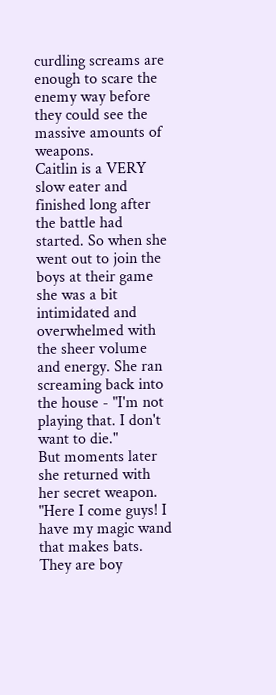curdling screams are enough to scare the enemy way before they could see the massive amounts of weapons.
Caitlin is a VERY slow eater and finished long after the battle had started. So when she went out to join the boys at their game she was a bit intimidated and overwhelmed with the sheer volume and energy. She ran screaming back into the house - "I'm not playing that. I don't want to die."
But moments later she returned with her secret weapon.
"Here I come guys! I have my magic wand that makes bats. They are boy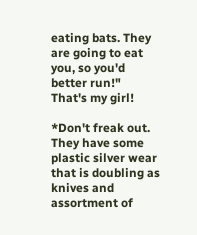eating bats. They are going to eat you, so you'd better run!"
That's my girl!

*Don't freak out. They have some plastic silver wear that is doubling as knives and assortment of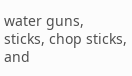water guns, sticks, chop sticks, and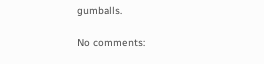gumballs.

No comments: